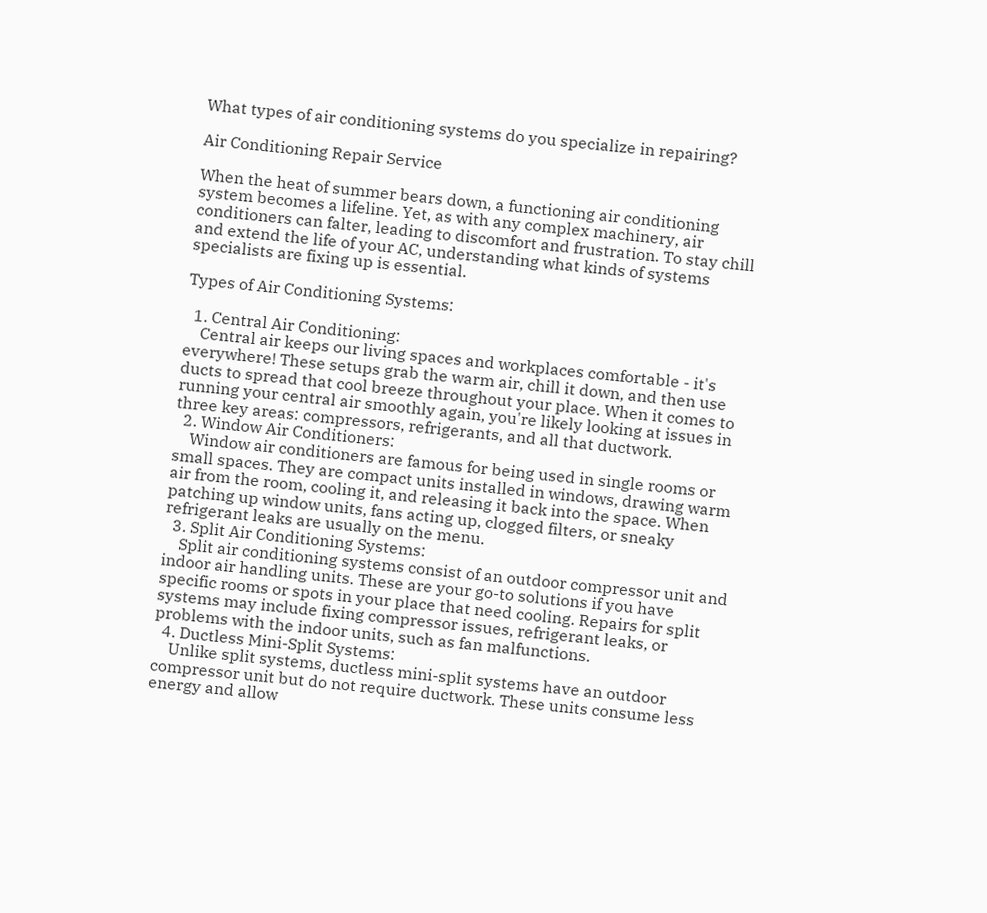What types of air conditioning systems do you specialize in repairing?

Air Conditioning Repair Service

When the heat of summer bears down, a functioning air conditioning system becomes a lifeline. Yet, as with any complex machinery, air conditioners can falter, leading to discomfort and frustration. To stay chill and extend the life of your AC, understanding what kinds of systems specialists are fixing up is essential.

Types of Air Conditioning Systems:

  1. Central Air Conditioning:
    Central air keeps our living spaces and workplaces comfortable - it's everywhere! These setups grab the warm air, chill it down, and then use ducts to spread that cool breeze throughout your place. When it comes to running your central air smoothly again, you're likely looking at issues in three key areas: compressors, refrigerants, and all that ductwork.
  2. Window Air Conditioners:
    Window air conditioners are famous for being used in single rooms or small spaces. They are compact units installed in windows, drawing warm air from the room, cooling it, and releasing it back into the space. When patching up window units, fans acting up, clogged filters, or sneaky refrigerant leaks are usually on the menu.
  3. Split Air Conditioning Systems:
    Split air conditioning systems consist of an outdoor compressor unit and indoor air handling units. These are your go-to solutions if you have specific rooms or spots in your place that need cooling. Repairs for split systems may include fixing compressor issues, refrigerant leaks, or problems with the indoor units, such as fan malfunctions.
  4. Ductless Mini-Split Systems:
    Unlike split systems, ductless mini-split systems have an outdoor compressor unit but do not require ductwork. These units consume less energy and allow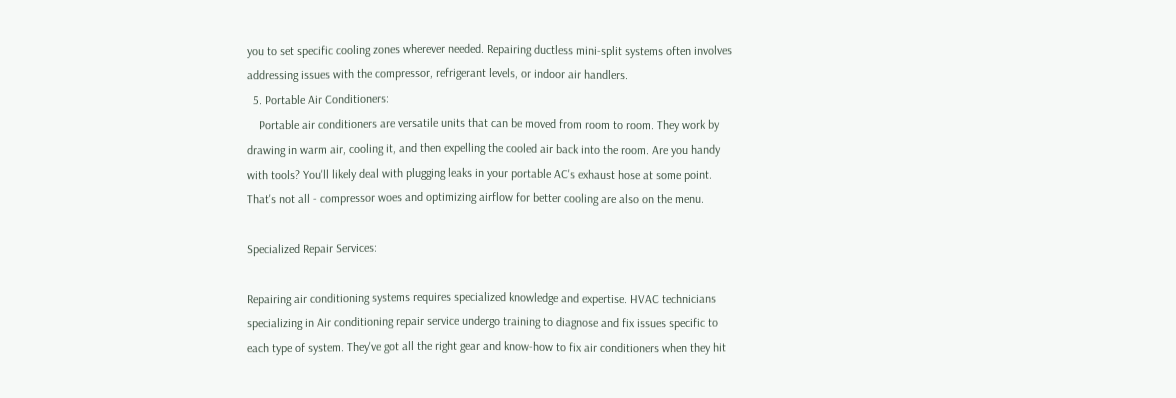you to set specific cooling zones wherever needed. Repairing ductless mini-split systems often involves addressing issues with the compressor, refrigerant levels, or indoor air handlers.
  5. Portable Air Conditioners:
    Portable air conditioners are versatile units that can be moved from room to room. They work by drawing in warm air, cooling it, and then expelling the cooled air back into the room. Are you handy with tools? You'll likely deal with plugging leaks in your portable AC's exhaust hose at some point. That's not all - compressor woes and optimizing airflow for better cooling are also on the menu.

Specialized Repair Services:

Repairing air conditioning systems requires specialized knowledge and expertise. HVAC technicians specializing in Air conditioning repair service undergo training to diagnose and fix issues specific to each type of system. They've got all the right gear and know-how to fix air conditioners when they hit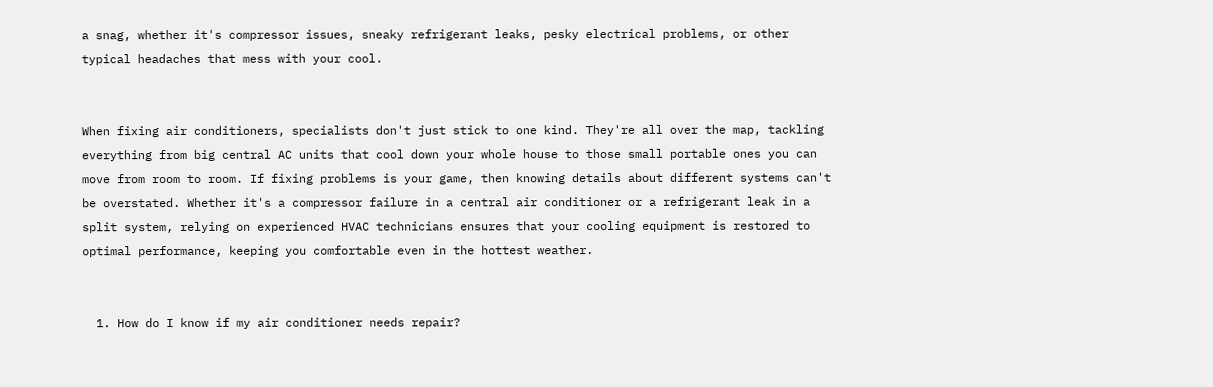a snag, whether it's compressor issues, sneaky refrigerant leaks, pesky electrical problems, or other typical headaches that mess with your cool.


When fixing air conditioners, specialists don't just stick to one kind. They're all over the map, tackling everything from big central AC units that cool down your whole house to those small portable ones you can move from room to room. If fixing problems is your game, then knowing details about different systems can't be overstated. Whether it's a compressor failure in a central air conditioner or a refrigerant leak in a split system, relying on experienced HVAC technicians ensures that your cooling equipment is restored to optimal performance, keeping you comfortable even in the hottest weather.


  1. How do I know if my air conditioner needs repair?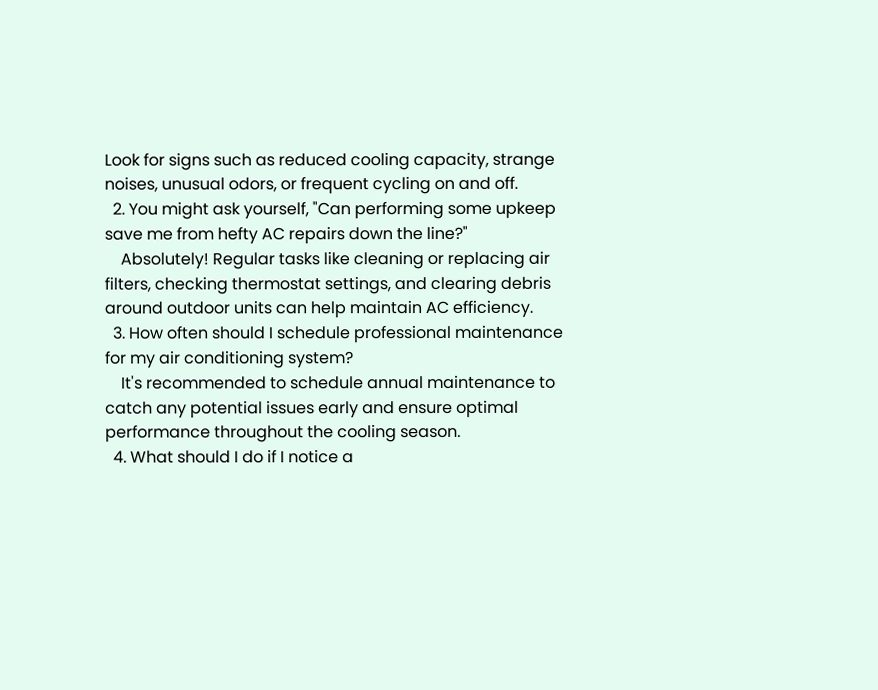Look for signs such as reduced cooling capacity, strange noises, unusual odors, or frequent cycling on and off.
  2. You might ask yourself, "Can performing some upkeep save me from hefty AC repairs down the line?"
    Absolutely! Regular tasks like cleaning or replacing air filters, checking thermostat settings, and clearing debris around outdoor units can help maintain AC efficiency.
  3. How often should I schedule professional maintenance for my air conditioning system?
    It's recommended to schedule annual maintenance to catch any potential issues early and ensure optimal performance throughout the cooling season.
  4. What should I do if I notice a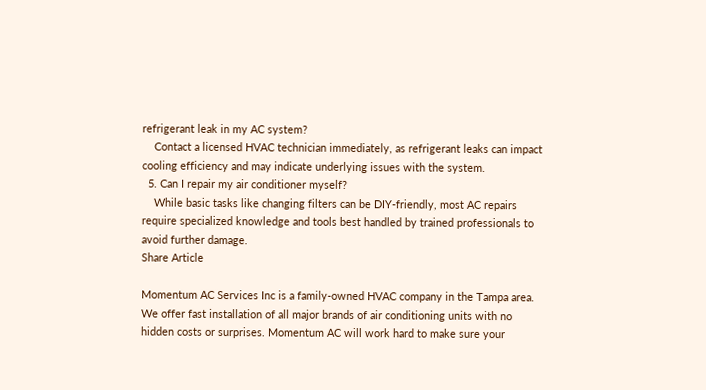refrigerant leak in my AC system?
    Contact a licensed HVAC technician immediately, as refrigerant leaks can impact cooling efficiency and may indicate underlying issues with the system.
  5. Can I repair my air conditioner myself?
    While basic tasks like changing filters can be DIY-friendly, most AC repairs require specialized knowledge and tools best handled by trained professionals to avoid further damage.
Share Article

Momentum AC Services Inc is a family-owned HVAC company in the Tampa area. We offer fast installation of all major brands of air conditioning units with no hidden costs or surprises. Momentum AC will work hard to make sure your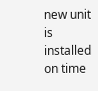new unit is installed on time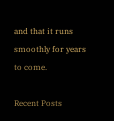and that it runs smoothly for years to come.

Recent Posts